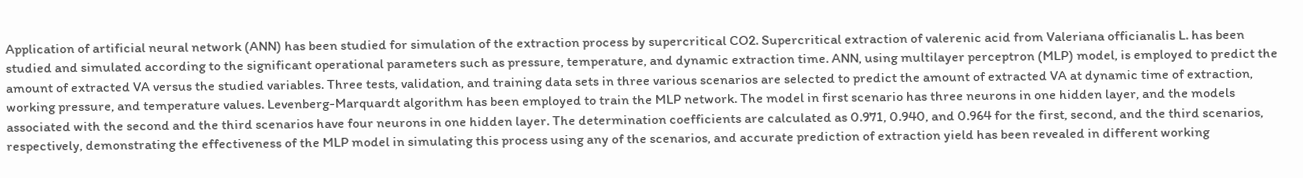Application of artificial neural network (ANN) has been studied for simulation of the extraction process by supercritical CO2. Supercritical extraction of valerenic acid from Valeriana officianalis L. has been studied and simulated according to the significant operational parameters such as pressure, temperature, and dynamic extraction time. ANN, using multilayer perceptron (MLP) model, is employed to predict the amount of extracted VA versus the studied variables. Three tests, validation, and training data sets in three various scenarios are selected to predict the amount of extracted VA at dynamic time of extraction, working pressure, and temperature values. Levenberg-Marquardt algorithm has been employed to train the MLP network. The model in first scenario has three neurons in one hidden layer, and the models associated with the second and the third scenarios have four neurons in one hidden layer. The determination coefficients are calculated as 0.971, 0.940, and 0.964 for the first, second, and the third scenarios, respectively, demonstrating the effectiveness of the MLP model in simulating this process using any of the scenarios, and accurate prediction of extraction yield has been revealed in different working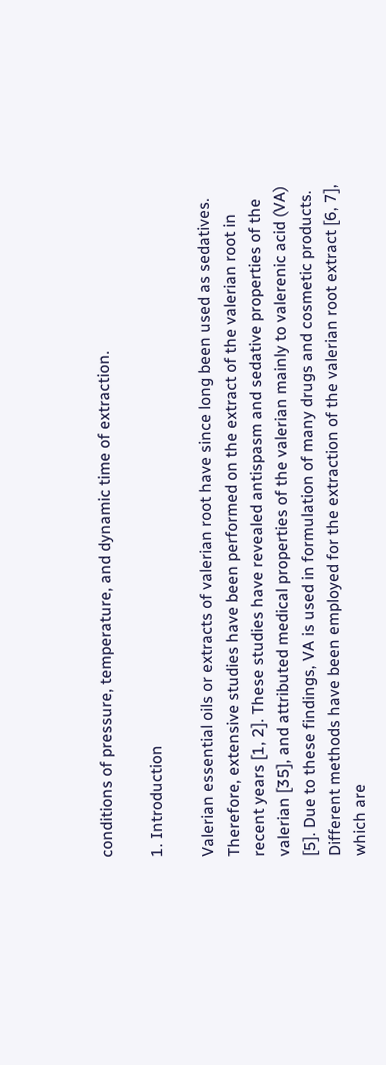conditions of pressure, temperature, and dynamic time of extraction.

1. Introduction

Valerian essential oils or extracts of valerian root have since long been used as sedatives. Therefore, extensive studies have been performed on the extract of the valerian root in recent years [1, 2]. These studies have revealed antispasm and sedative properties of the valerian [35], and attributed medical properties of the valerian mainly to valerenic acid (VA) [5]. Due to these findings, VA is used in formulation of many drugs and cosmetic products. Different methods have been employed for the extraction of the valerian root extract [6, 7], which are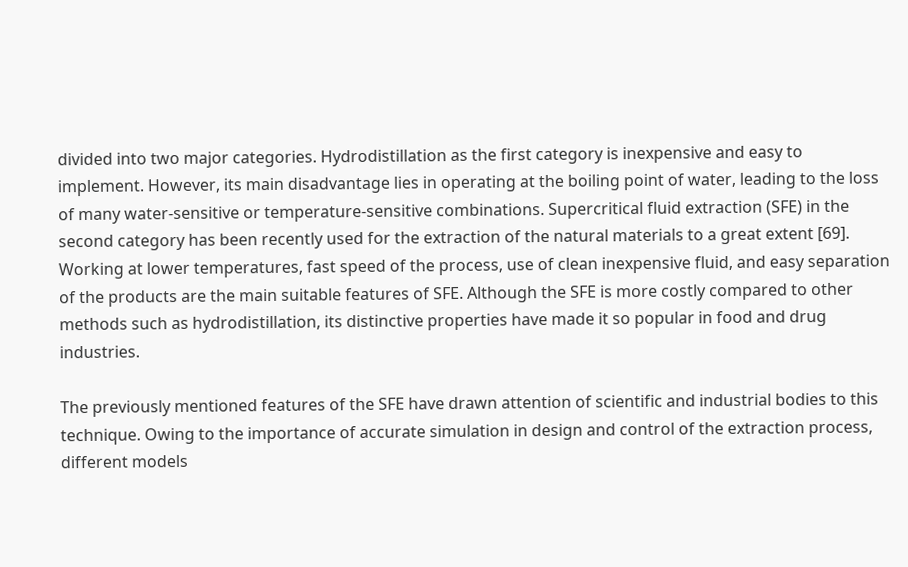divided into two major categories. Hydrodistillation as the first category is inexpensive and easy to implement. However, its main disadvantage lies in operating at the boiling point of water, leading to the loss of many water-sensitive or temperature-sensitive combinations. Supercritical fluid extraction (SFE) in the second category has been recently used for the extraction of the natural materials to a great extent [69]. Working at lower temperatures, fast speed of the process, use of clean inexpensive fluid, and easy separation of the products are the main suitable features of SFE. Although the SFE is more costly compared to other methods such as hydrodistillation, its distinctive properties have made it so popular in food and drug industries.

The previously mentioned features of the SFE have drawn attention of scientific and industrial bodies to this technique. Owing to the importance of accurate simulation in design and control of the extraction process, different models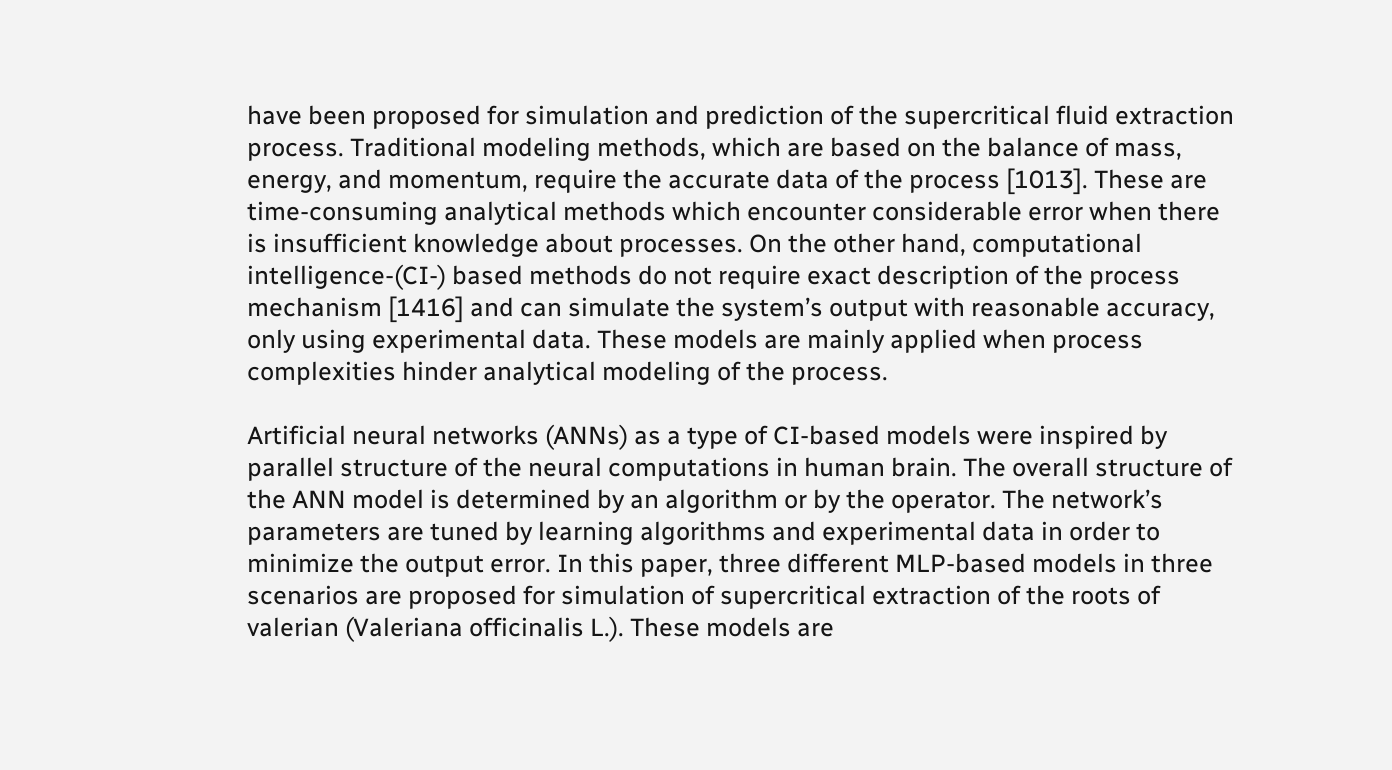have been proposed for simulation and prediction of the supercritical fluid extraction process. Traditional modeling methods, which are based on the balance of mass, energy, and momentum, require the accurate data of the process [1013]. These are time-consuming analytical methods which encounter considerable error when there is insufficient knowledge about processes. On the other hand, computational intelligence-(CI-) based methods do not require exact description of the process mechanism [1416] and can simulate the system’s output with reasonable accuracy, only using experimental data. These models are mainly applied when process complexities hinder analytical modeling of the process.

Artificial neural networks (ANNs) as a type of CI-based models were inspired by parallel structure of the neural computations in human brain. The overall structure of the ANN model is determined by an algorithm or by the operator. The network’s parameters are tuned by learning algorithms and experimental data in order to minimize the output error. In this paper, three different MLP-based models in three scenarios are proposed for simulation of supercritical extraction of the roots of valerian (Valeriana officinalis L.). These models are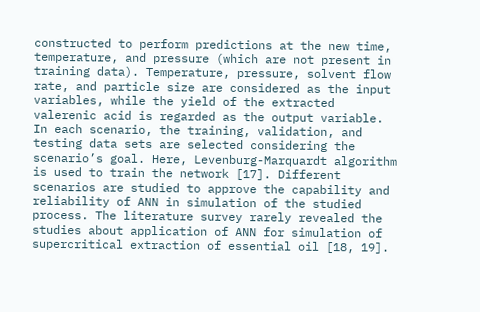constructed to perform predictions at the new time, temperature, and pressure (which are not present in training data). Temperature, pressure, solvent flow rate, and particle size are considered as the input variables, while the yield of the extracted valerenic acid is regarded as the output variable. In each scenario, the training, validation, and testing data sets are selected considering the scenario’s goal. Here, Levenburg-Marquardt algorithm is used to train the network [17]. Different scenarios are studied to approve the capability and reliability of ANN in simulation of the studied process. The literature survey rarely revealed the studies about application of ANN for simulation of supercritical extraction of essential oil [18, 19].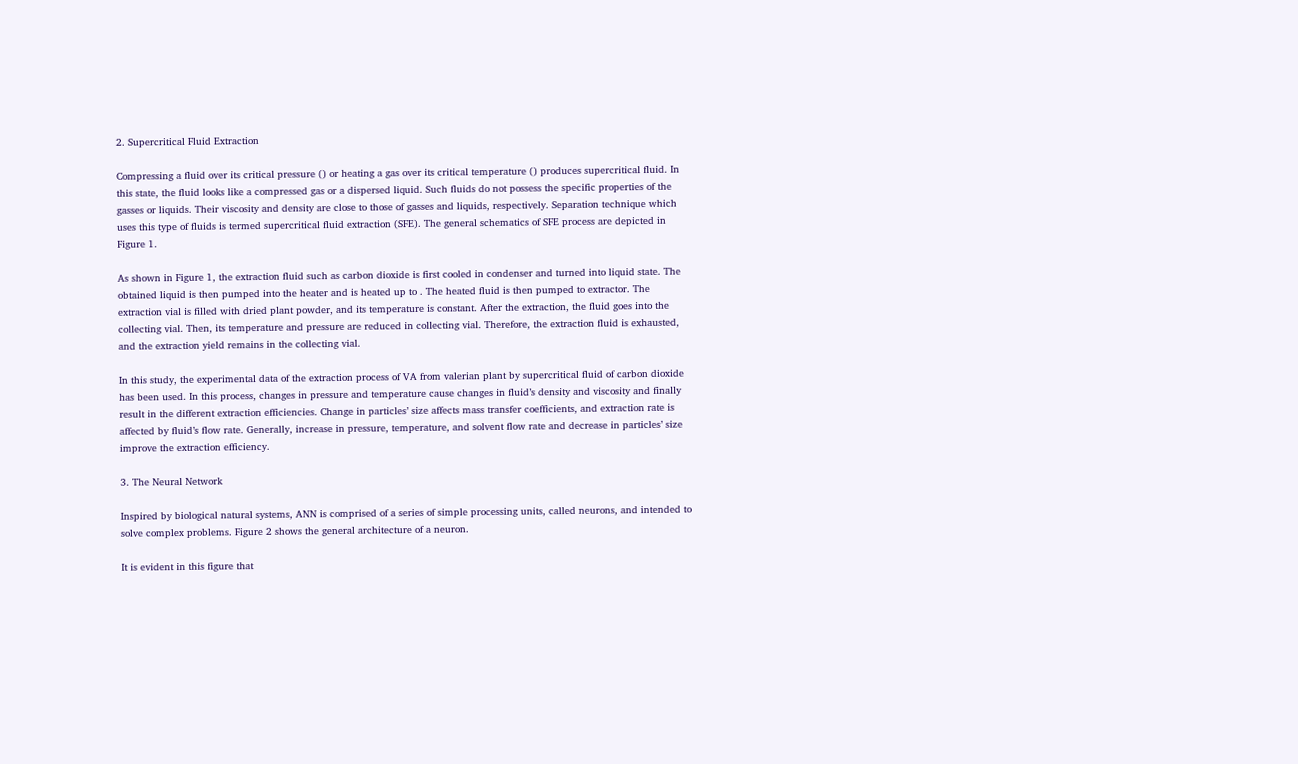2. Supercritical Fluid Extraction

Compressing a fluid over its critical pressure () or heating a gas over its critical temperature () produces supercritical fluid. In this state, the fluid looks like a compressed gas or a dispersed liquid. Such fluids do not possess the specific properties of the gasses or liquids. Their viscosity and density are close to those of gasses and liquids, respectively. Separation technique which uses this type of fluids is termed supercritical fluid extraction (SFE). The general schematics of SFE process are depicted in Figure 1.

As shown in Figure 1, the extraction fluid such as carbon dioxide is first cooled in condenser and turned into liquid state. The obtained liquid is then pumped into the heater and is heated up to . The heated fluid is then pumped to extractor. The extraction vial is filled with dried plant powder, and its temperature is constant. After the extraction, the fluid goes into the collecting vial. Then, its temperature and pressure are reduced in collecting vial. Therefore, the extraction fluid is exhausted, and the extraction yield remains in the collecting vial.

In this study, the experimental data of the extraction process of VA from valerian plant by supercritical fluid of carbon dioxide has been used. In this process, changes in pressure and temperature cause changes in fluid’s density and viscosity and finally result in the different extraction efficiencies. Change in particles’ size affects mass transfer coefficients, and extraction rate is affected by fluid’s flow rate. Generally, increase in pressure, temperature, and solvent flow rate and decrease in particles’ size improve the extraction efficiency.

3. The Neural Network

Inspired by biological natural systems, ANN is comprised of a series of simple processing units, called neurons, and intended to solve complex problems. Figure 2 shows the general architecture of a neuron.

It is evident in this figure that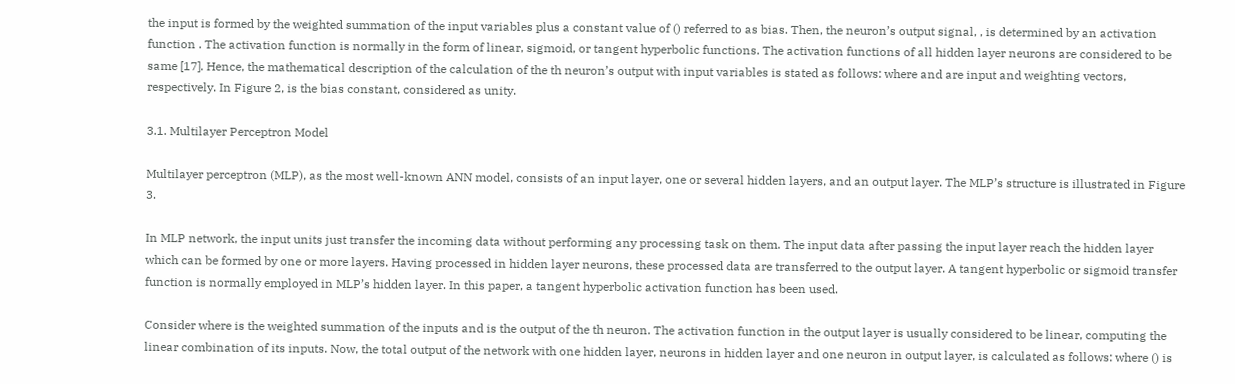the input is formed by the weighted summation of the input variables plus a constant value of () referred to as bias. Then, the neuron’s output signal, , is determined by an activation function . The activation function is normally in the form of linear, sigmoid, or tangent hyperbolic functions. The activation functions of all hidden layer neurons are considered to be same [17]. Hence, the mathematical description of the calculation of the th neuron’s output with input variables is stated as follows: where and are input and weighting vectors, respectively. In Figure 2, is the bias constant, considered as unity.

3.1. Multilayer Perceptron Model

Multilayer perceptron (MLP), as the most well-known ANN model, consists of an input layer, one or several hidden layers, and an output layer. The MLP’s structure is illustrated in Figure 3.

In MLP network, the input units just transfer the incoming data without performing any processing task on them. The input data after passing the input layer reach the hidden layer which can be formed by one or more layers. Having processed in hidden layer neurons, these processed data are transferred to the output layer. A tangent hyperbolic or sigmoid transfer function is normally employed in MLP’s hidden layer. In this paper, a tangent hyperbolic activation function has been used.

Consider where is the weighted summation of the inputs and is the output of the th neuron. The activation function in the output layer is usually considered to be linear, computing the linear combination of its inputs. Now, the total output of the network with one hidden layer, neurons in hidden layer and one neuron in output layer, is calculated as follows: where () is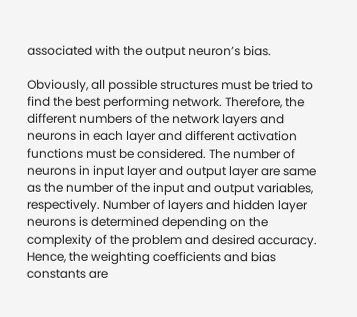associated with the output neuron’s bias.

Obviously, all possible structures must be tried to find the best performing network. Therefore, the different numbers of the network layers and neurons in each layer and different activation functions must be considered. The number of neurons in input layer and output layer are same as the number of the input and output variables, respectively. Number of layers and hidden layer neurons is determined depending on the complexity of the problem and desired accuracy. Hence, the weighting coefficients and bias constants are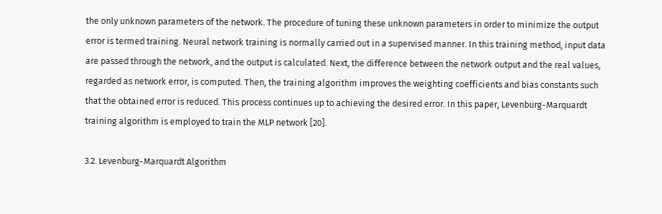the only unknown parameters of the network. The procedure of tuning these unknown parameters in order to minimize the output error is termed training. Neural network training is normally carried out in a supervised manner. In this training method, input data are passed through the network, and the output is calculated. Next, the difference between the network output and the real values, regarded as network error, is computed. Then, the training algorithm improves the weighting coefficients and bias constants such that the obtained error is reduced. This process continues up to achieving the desired error. In this paper, Levenburg-Marquardt training algorithm is employed to train the MLP network [20].

3.2. Levenburg-Marquardt Algorithm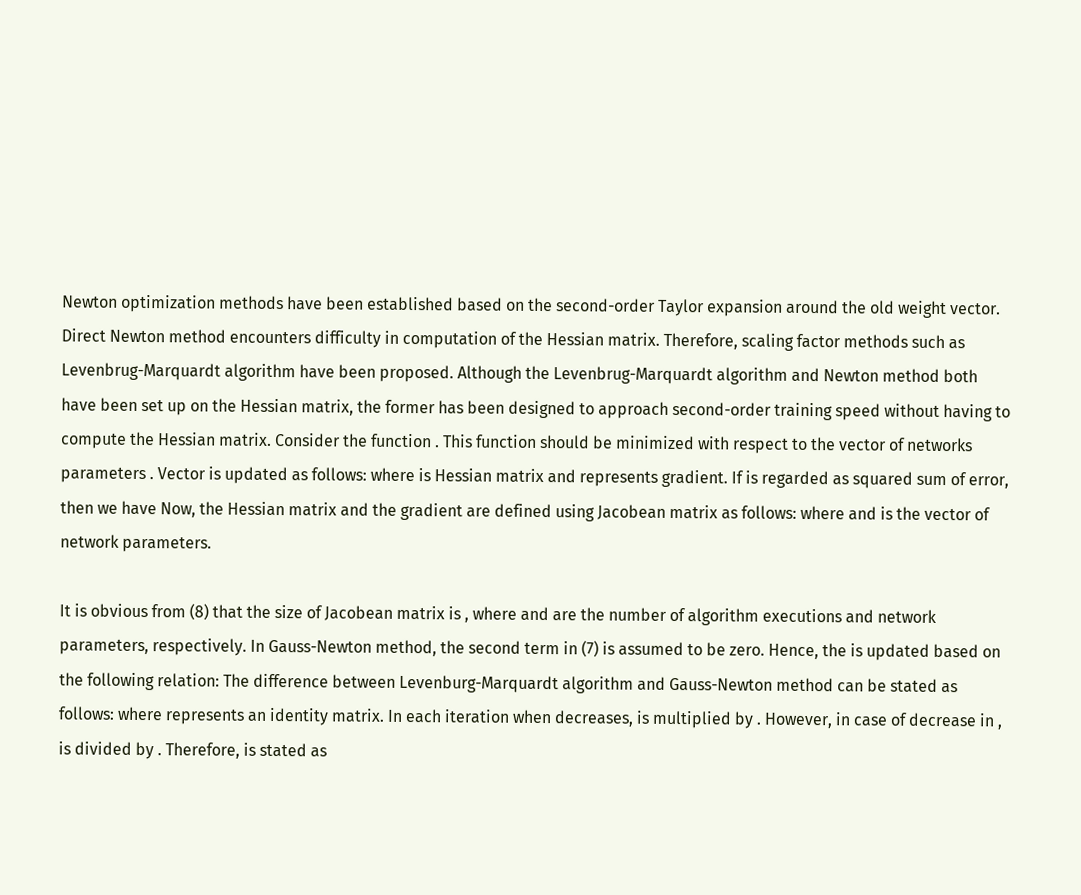Newton optimization methods have been established based on the second-order Taylor expansion around the old weight vector. Direct Newton method encounters difficulty in computation of the Hessian matrix. Therefore, scaling factor methods such as Levenbrug-Marquardt algorithm have been proposed. Although the Levenbrug-Marquardt algorithm and Newton method both have been set up on the Hessian matrix, the former has been designed to approach second-order training speed without having to compute the Hessian matrix. Consider the function . This function should be minimized with respect to the vector of networks parameters . Vector is updated as follows: where is Hessian matrix and represents gradient. If is regarded as squared sum of error, then we have Now, the Hessian matrix and the gradient are defined using Jacobean matrix as follows: where and is the vector of network parameters.

It is obvious from (8) that the size of Jacobean matrix is , where and are the number of algorithm executions and network parameters, respectively. In Gauss-Newton method, the second term in (7) is assumed to be zero. Hence, the is updated based on the following relation: The difference between Levenburg-Marquardt algorithm and Gauss-Newton method can be stated as follows: where represents an identity matrix. In each iteration when decreases, is multiplied by . However, in case of decrease in , is divided by . Therefore, is stated as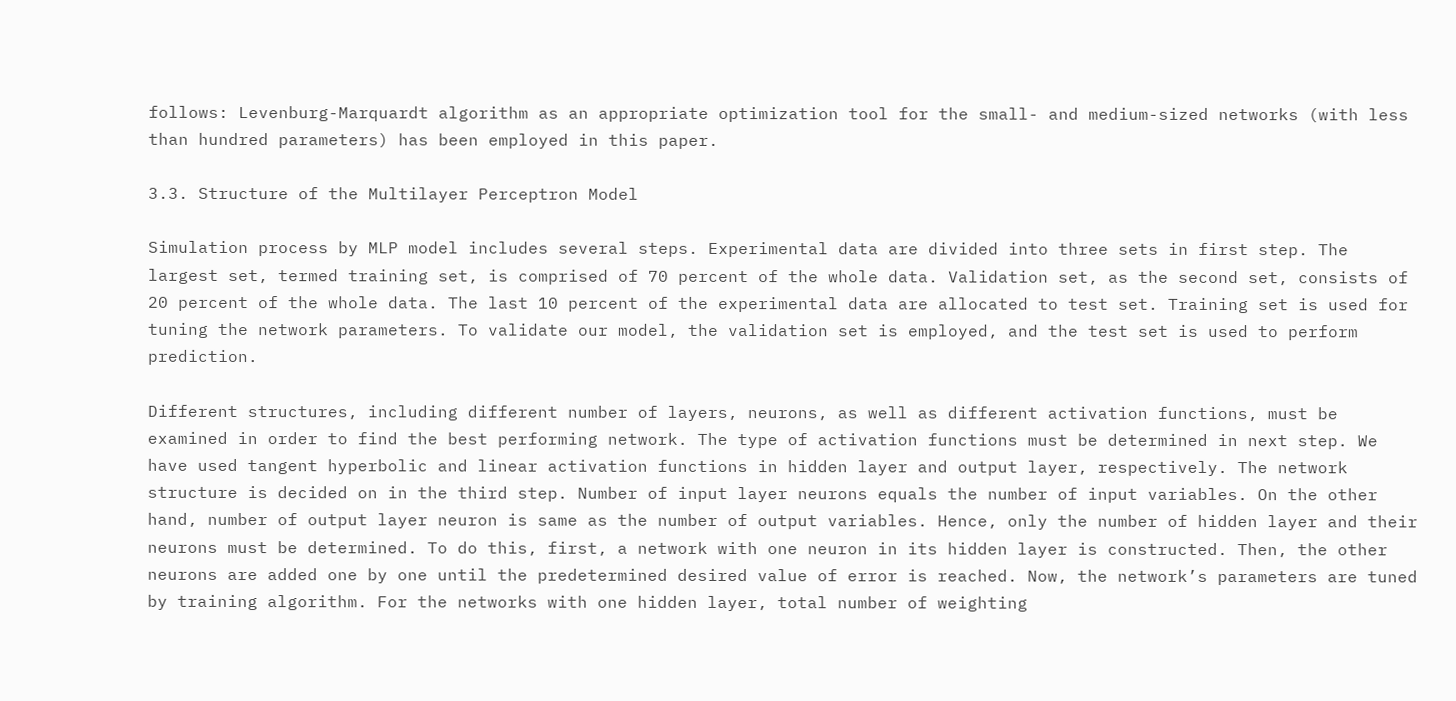follows: Levenburg-Marquardt algorithm as an appropriate optimization tool for the small- and medium-sized networks (with less than hundred parameters) has been employed in this paper.

3.3. Structure of the Multilayer Perceptron Model

Simulation process by MLP model includes several steps. Experimental data are divided into three sets in first step. The largest set, termed training set, is comprised of 70 percent of the whole data. Validation set, as the second set, consists of 20 percent of the whole data. The last 10 percent of the experimental data are allocated to test set. Training set is used for tuning the network parameters. To validate our model, the validation set is employed, and the test set is used to perform prediction.

Different structures, including different number of layers, neurons, as well as different activation functions, must be examined in order to find the best performing network. The type of activation functions must be determined in next step. We have used tangent hyperbolic and linear activation functions in hidden layer and output layer, respectively. The network structure is decided on in the third step. Number of input layer neurons equals the number of input variables. On the other hand, number of output layer neuron is same as the number of output variables. Hence, only the number of hidden layer and their neurons must be determined. To do this, first, a network with one neuron in its hidden layer is constructed. Then, the other neurons are added one by one until the predetermined desired value of error is reached. Now, the network’s parameters are tuned by training algorithm. For the networks with one hidden layer, total number of weighting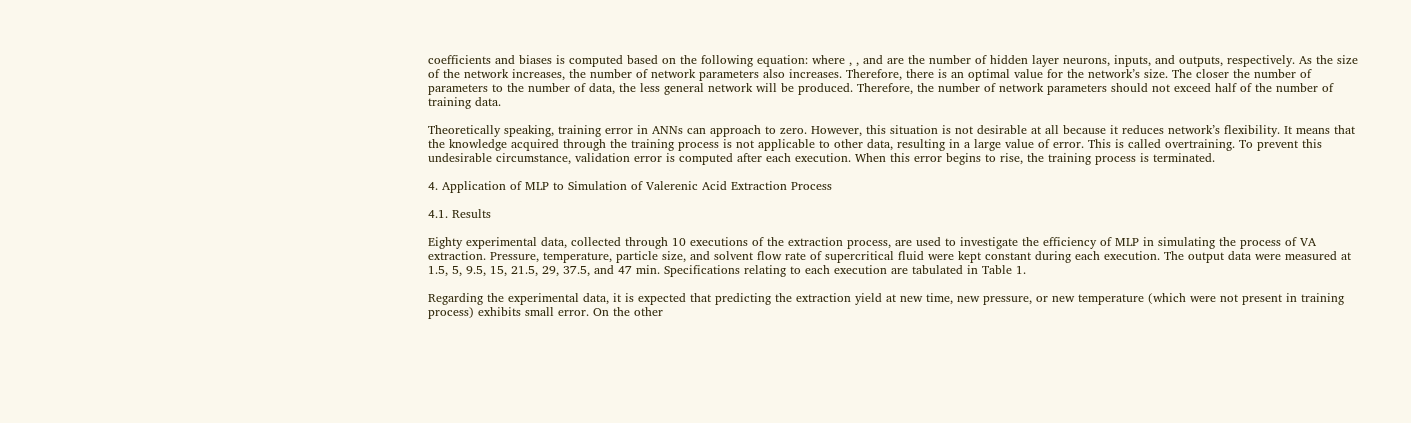coefficients and biases is computed based on the following equation: where , , and are the number of hidden layer neurons, inputs, and outputs, respectively. As the size of the network increases, the number of network parameters also increases. Therefore, there is an optimal value for the network’s size. The closer the number of parameters to the number of data, the less general network will be produced. Therefore, the number of network parameters should not exceed half of the number of training data.

Theoretically speaking, training error in ANNs can approach to zero. However, this situation is not desirable at all because it reduces network’s flexibility. It means that the knowledge acquired through the training process is not applicable to other data, resulting in a large value of error. This is called overtraining. To prevent this undesirable circumstance, validation error is computed after each execution. When this error begins to rise, the training process is terminated.

4. Application of MLP to Simulation of Valerenic Acid Extraction Process

4.1. Results

Eighty experimental data, collected through 10 executions of the extraction process, are used to investigate the efficiency of MLP in simulating the process of VA extraction. Pressure, temperature, particle size, and solvent flow rate of supercritical fluid were kept constant during each execution. The output data were measured at 1.5, 5, 9.5, 15, 21.5, 29, 37.5, and 47 min. Specifications relating to each execution are tabulated in Table 1.

Regarding the experimental data, it is expected that predicting the extraction yield at new time, new pressure, or new temperature (which were not present in training process) exhibits small error. On the other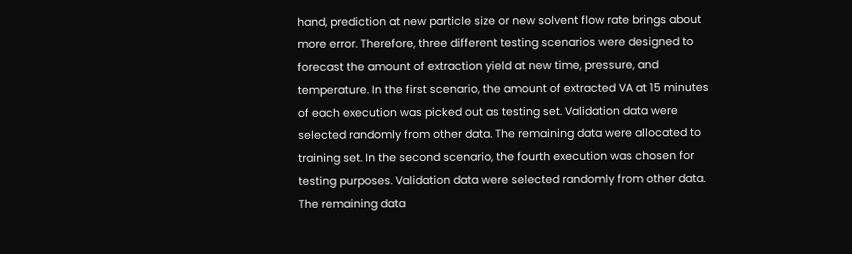hand, prediction at new particle size or new solvent flow rate brings about more error. Therefore, three different testing scenarios were designed to forecast the amount of extraction yield at new time, pressure, and temperature. In the first scenario, the amount of extracted VA at 15 minutes of each execution was picked out as testing set. Validation data were selected randomly from other data. The remaining data were allocated to training set. In the second scenario, the fourth execution was chosen for testing purposes. Validation data were selected randomly from other data. The remaining data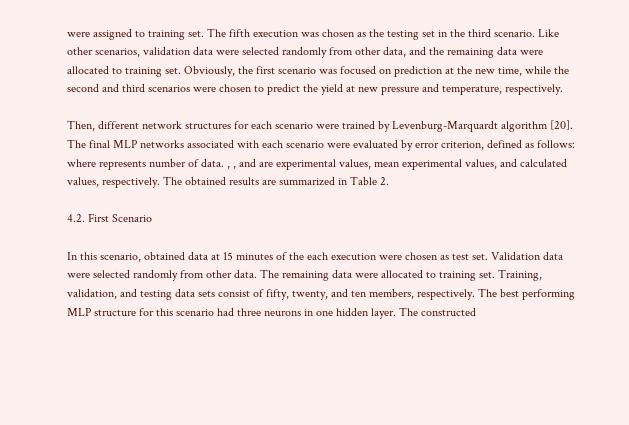were assigned to training set. The fifth execution was chosen as the testing set in the third scenario. Like other scenarios, validation data were selected randomly from other data, and the remaining data were allocated to training set. Obviously, the first scenario was focused on prediction at the new time, while the second and third scenarios were chosen to predict the yield at new pressure and temperature, respectively.

Then, different network structures for each scenario were trained by Levenburg-Marquardt algorithm [20]. The final MLP networks associated with each scenario were evaluated by error criterion, defined as follows: where represents number of data. , , and are experimental values, mean experimental values, and calculated values, respectively. The obtained results are summarized in Table 2.

4.2. First Scenario

In this scenario, obtained data at 15 minutes of the each execution were chosen as test set. Validation data were selected randomly from other data. The remaining data were allocated to training set. Training, validation, and testing data sets consist of fifty, twenty, and ten members, respectively. The best performing MLP structure for this scenario had three neurons in one hidden layer. The constructed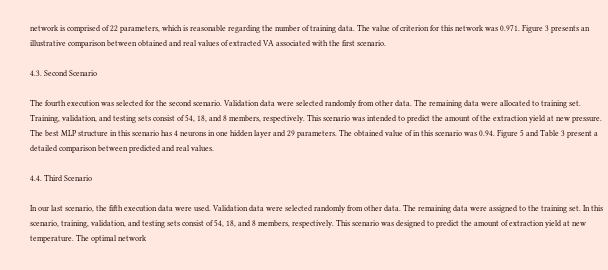network is comprised of 22 parameters, which is reasonable regarding the number of training data. The value of criterion for this network was 0.971. Figure 3 presents an illustrative comparison between obtained and real values of extracted VA associated with the first scenario.

4.3. Second Scenario

The fourth execution was selected for the second scenario. Validation data were selected randomly from other data. The remaining data were allocated to training set. Training, validation, and testing sets consist of 54, 18, and 8 members, respectively. This scenario was intended to predict the amount of the extraction yield at new pressure. The best MLP structure in this scenario has 4 neurons in one hidden layer and 29 parameters. The obtained value of in this scenario was 0.94. Figure 5 and Table 3 present a detailed comparison between predicted and real values.

4.4. Third Scenario

In our last scenario, the fifth execution data were used. Validation data were selected randomly from other data. The remaining data were assigned to the training set. In this scenario, training, validation, and testing sets consist of 54, 18, and 8 members, respectively. This scenario was designed to predict the amount of extraction yield at new temperature. The optimal network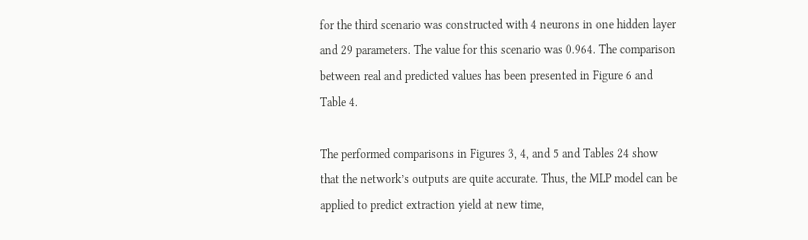for the third scenario was constructed with 4 neurons in one hidden layer and 29 parameters. The value for this scenario was 0.964. The comparison between real and predicted values has been presented in Figure 6 and Table 4.

The performed comparisons in Figures 3, 4, and 5 and Tables 24 show that the network’s outputs are quite accurate. Thus, the MLP model can be applied to predict extraction yield at new time,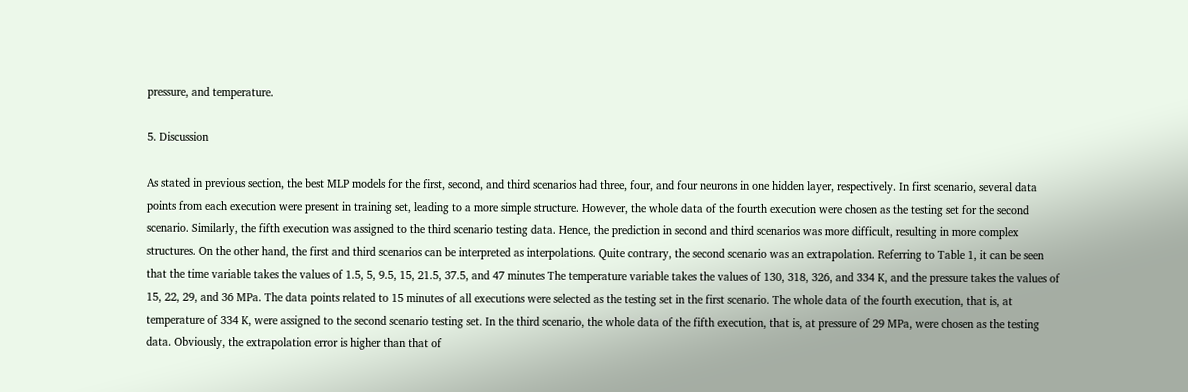pressure, and temperature.

5. Discussion

As stated in previous section, the best MLP models for the first, second, and third scenarios had three, four, and four neurons in one hidden layer, respectively. In first scenario, several data points from each execution were present in training set, leading to a more simple structure. However, the whole data of the fourth execution were chosen as the testing set for the second scenario. Similarly, the fifth execution was assigned to the third scenario testing data. Hence, the prediction in second and third scenarios was more difficult, resulting in more complex structures. On the other hand, the first and third scenarios can be interpreted as interpolations. Quite contrary, the second scenario was an extrapolation. Referring to Table 1, it can be seen that the time variable takes the values of 1.5, 5, 9.5, 15, 21.5, 37.5, and 47 minutes The temperature variable takes the values of 130, 318, 326, and 334 K, and the pressure takes the values of 15, 22, 29, and 36 MPa. The data points related to 15 minutes of all executions were selected as the testing set in the first scenario. The whole data of the fourth execution, that is, at temperature of 334 K, were assigned to the second scenario testing set. In the third scenario, the whole data of the fifth execution, that is, at pressure of 29 MPa, were chosen as the testing data. Obviously, the extrapolation error is higher than that of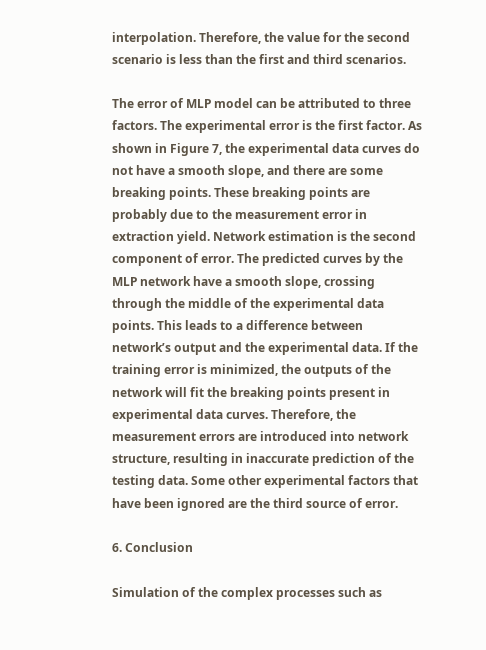interpolation. Therefore, the value for the second scenario is less than the first and third scenarios.

The error of MLP model can be attributed to three factors. The experimental error is the first factor. As shown in Figure 7, the experimental data curves do not have a smooth slope, and there are some breaking points. These breaking points are probably due to the measurement error in extraction yield. Network estimation is the second component of error. The predicted curves by the MLP network have a smooth slope, crossing through the middle of the experimental data points. This leads to a difference between network’s output and the experimental data. If the training error is minimized, the outputs of the network will fit the breaking points present in experimental data curves. Therefore, the measurement errors are introduced into network structure, resulting in inaccurate prediction of the testing data. Some other experimental factors that have been ignored are the third source of error.

6. Conclusion

Simulation of the complex processes such as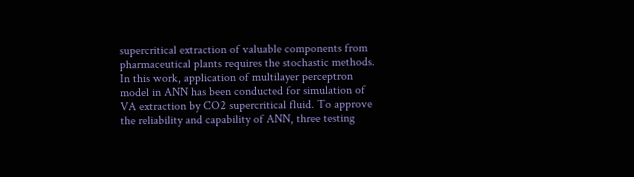supercritical extraction of valuable components from pharmaceutical plants requires the stochastic methods. In this work, application of multilayer perceptron model in ANN has been conducted for simulation of VA extraction by CO2 supercritical fluid. To approve the reliability and capability of ANN, three testing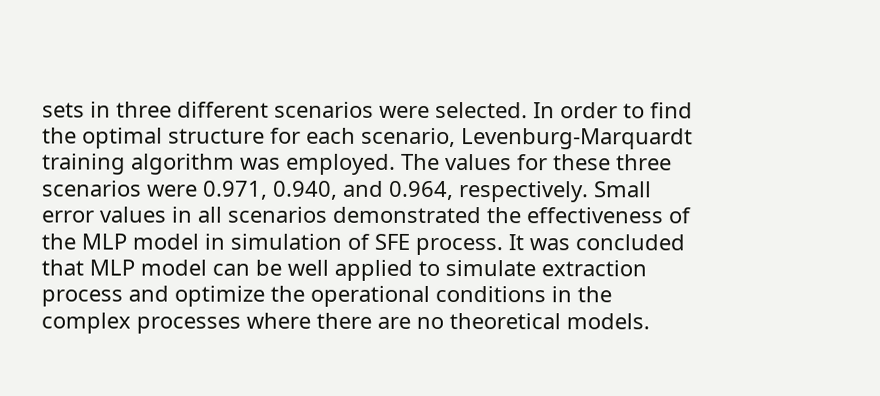sets in three different scenarios were selected. In order to find the optimal structure for each scenario, Levenburg-Marquardt training algorithm was employed. The values for these three scenarios were 0.971, 0.940, and 0.964, respectively. Small error values in all scenarios demonstrated the effectiveness of the MLP model in simulation of SFE process. It was concluded that MLP model can be well applied to simulate extraction process and optimize the operational conditions in the complex processes where there are no theoretical models.